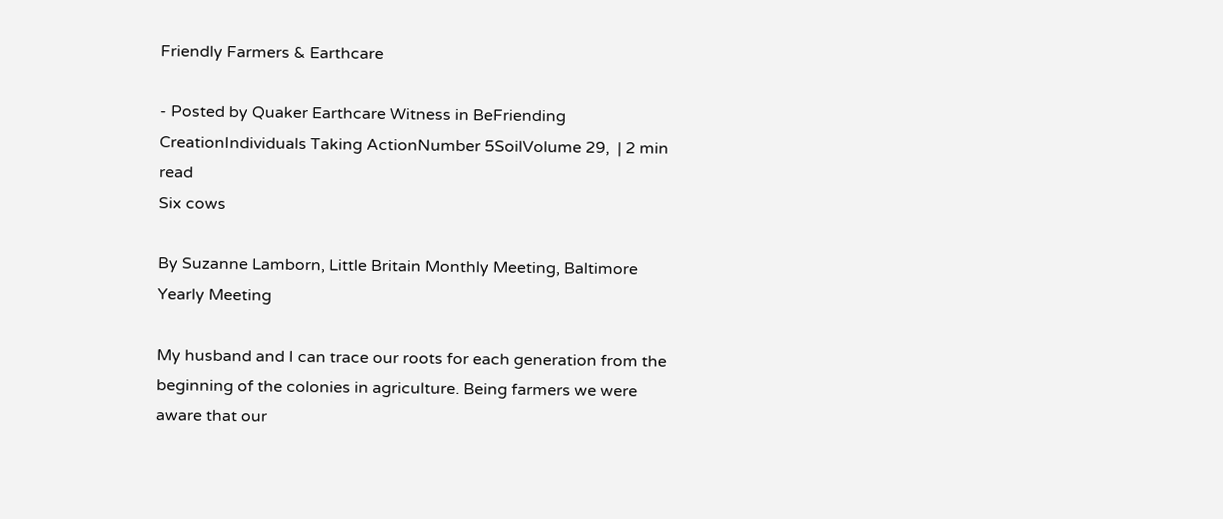Friendly Farmers & Earthcare

- Posted by Quaker Earthcare Witness in BeFriending CreationIndividuals Taking ActionNumber 5SoilVolume 29,  | 2 min read
Six cows

By Suzanne Lamborn, Little Britain Monthly Meeting, Baltimore Yearly Meeting

My husband and I can trace our roots for each generation from the beginning of the colonies in agriculture. Being farmers we were aware that our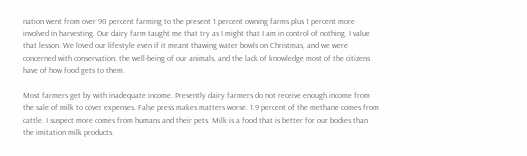nation went from over 90 percent farming to the present 1 percent owning farms plus 1 percent more involved in harvesting. Our dairy farm taught me that try as I might that I am in control of nothing. I value that lesson. We loved our lifestyle even if it meant thawing water bowls on Christmas, and we were concerned with conservation, the well-being of our animals, and the lack of knowledge most of the citizens have of how food gets to them.

Most farmers get by with inadequate income. Presently dairy farmers do not receive enough income from the sale of milk to cover expenses. False press makes matters worse. 1.9 percent of the methane comes from cattle. I suspect more comes from humans and their pets. Milk is a food that is better for our bodies than the imitation milk products.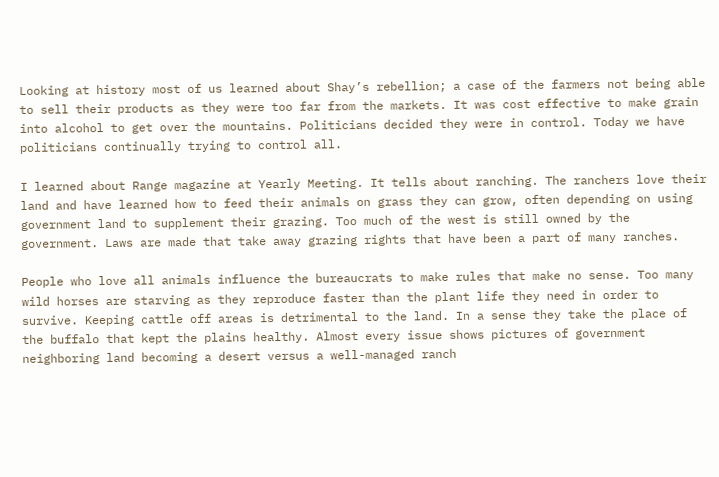Looking at history most of us learned about Shay’s rebellion; a case of the farmers not being able to sell their products as they were too far from the markets. It was cost effective to make grain into alcohol to get over the mountains. Politicians decided they were in control. Today we have politicians continually trying to control all.

I learned about Range magazine at Yearly Meeting. It tells about ranching. The ranchers love their land and have learned how to feed their animals on grass they can grow, often depending on using government land to supplement their grazing. Too much of the west is still owned by the government. Laws are made that take away grazing rights that have been a part of many ranches.

People who love all animals influence the bureaucrats to make rules that make no sense. Too many wild horses are starving as they reproduce faster than the plant life they need in order to survive. Keeping cattle off areas is detrimental to the land. In a sense they take the place of the buffalo that kept the plains healthy. Almost every issue shows pictures of government neighboring land becoming a desert versus a well-managed ranch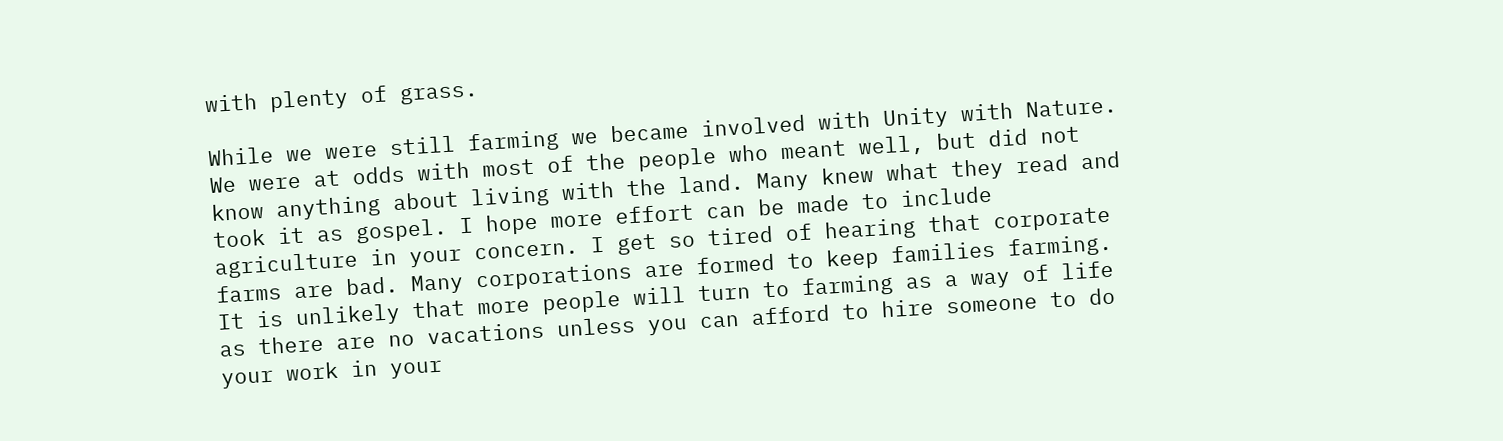with plenty of grass.

While we were still farming we became involved with Unity with Nature. We were at odds with most of the people who meant well, but did not know anything about living with the land. Many knew what they read and took it as gospel. I hope more effort can be made to include agriculture in your concern. I get so tired of hearing that corporate farms are bad. Many corporations are formed to keep families farming. It is unlikely that more people will turn to farming as a way of life as there are no vacations unless you can afford to hire someone to do your work in your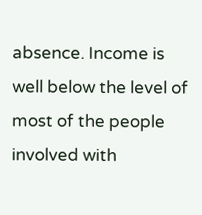absence. Income is well below the level of most of the people involved with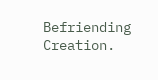Befriending Creation.